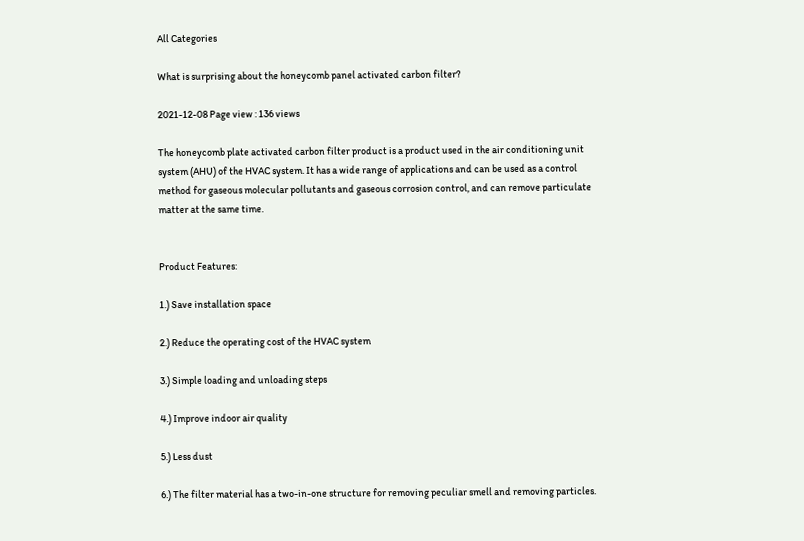All Categories

What is surprising about the honeycomb panel activated carbon filter?

2021-12-08 Page view : 136 views

The honeycomb plate activated carbon filter product is a product used in the air conditioning unit system (AHU) of the HVAC system. It has a wide range of applications and can be used as a control method for gaseous molecular pollutants and gaseous corrosion control, and can remove particulate matter at the same time.


Product Features:

1.) Save installation space

2.) Reduce the operating cost of the HVAC system

3.) Simple loading and unloading steps

4.) Improve indoor air quality

5.) Less dust

6.) The filter material has a two-in-one structure for removing peculiar smell and removing particles.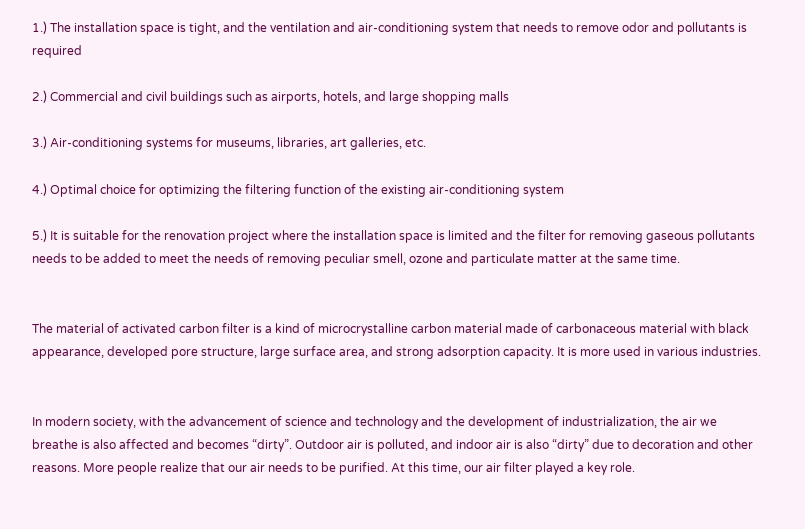1.) The installation space is tight, and the ventilation and air-conditioning system that needs to remove odor and pollutants is required

2.) Commercial and civil buildings such as airports, hotels, and large shopping malls

3.) Air-conditioning systems for museums, libraries, art galleries, etc.

4.) Optimal choice for optimizing the filtering function of the existing air-conditioning system

5.) It is suitable for the renovation project where the installation space is limited and the filter for removing gaseous pollutants needs to be added to meet the needs of removing peculiar smell, ozone and particulate matter at the same time.


The material of activated carbon filter is a kind of microcrystalline carbon material made of carbonaceous material with black appearance, developed pore structure, large surface area, and strong adsorption capacity. It is more used in various industries.


In modern society, with the advancement of science and technology and the development of industrialization, the air we breathe is also affected and becomes “dirty”. Outdoor air is polluted, and indoor air is also “dirty” due to decoration and other reasons. More people realize that our air needs to be purified. At this time, our air filter played a key role.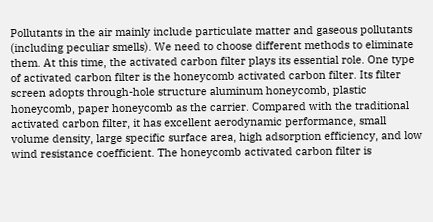Pollutants in the air mainly include particulate matter and gaseous pollutants (including peculiar smells). We need to choose different methods to eliminate them. At this time, the activated carbon filter plays its essential role. One type of activated carbon filter is the honeycomb activated carbon filter. Its filter screen adopts through-hole structure aluminum honeycomb, plastic honeycomb, paper honeycomb as the carrier. Compared with the traditional activated carbon filter, it has excellent aerodynamic performance, small volume density, large specific surface area, high adsorption efficiency, and low wind resistance coefficient. The honeycomb activated carbon filter is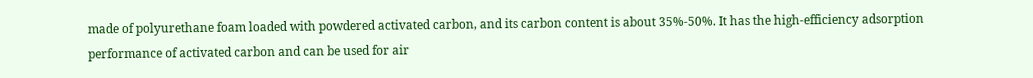made of polyurethane foam loaded with powdered activated carbon, and its carbon content is about 35%-50%. It has the high-efficiency adsorption performance of activated carbon and can be used for air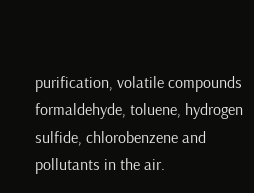purification, volatile compounds formaldehyde, toluene, hydrogen sulfide, chlorobenzene and pollutants in the air.